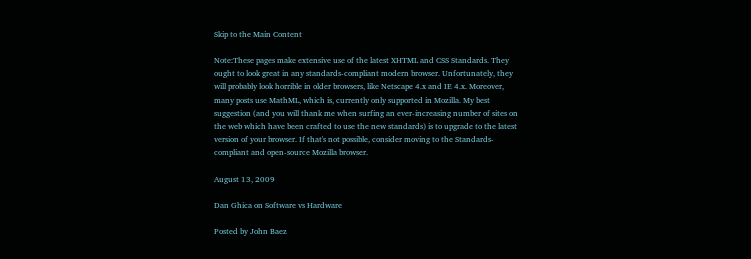Skip to the Main Content

Note:These pages make extensive use of the latest XHTML and CSS Standards. They ought to look great in any standards-compliant modern browser. Unfortunately, they will probably look horrible in older browsers, like Netscape 4.x and IE 4.x. Moreover, many posts use MathML, which is, currently only supported in Mozilla. My best suggestion (and you will thank me when surfing an ever-increasing number of sites on the web which have been crafted to use the new standards) is to upgrade to the latest version of your browser. If that's not possible, consider moving to the Standards-compliant and open-source Mozilla browser.

August 13, 2009

Dan Ghica on Software vs Hardware

Posted by John Baez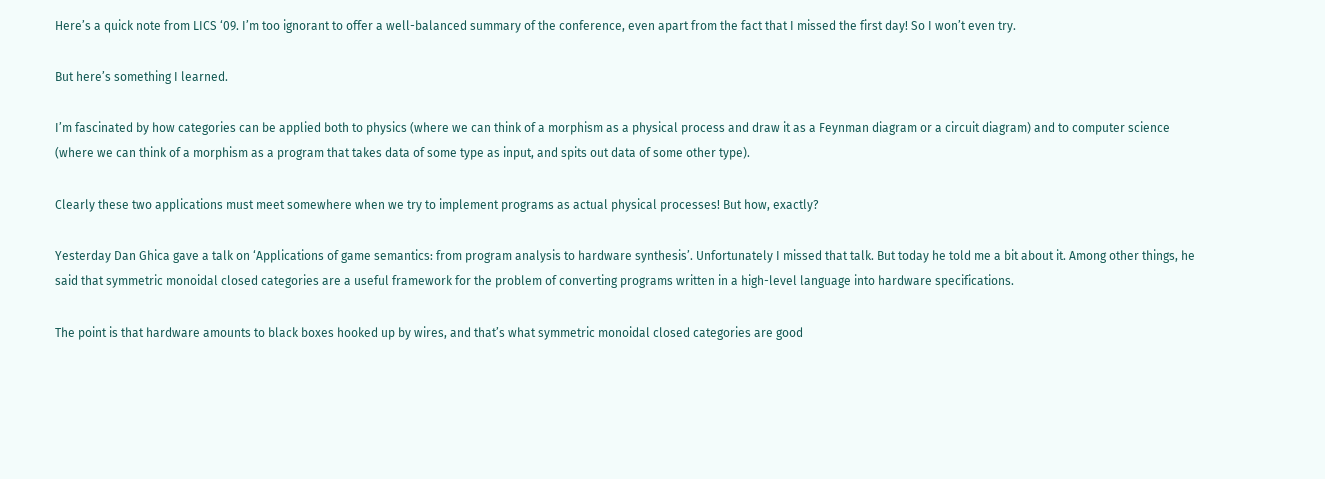Here’s a quick note from LICS ‘09. I’m too ignorant to offer a well-balanced summary of the conference, even apart from the fact that I missed the first day! So I won’t even try.

But here’s something I learned.

I’m fascinated by how categories can be applied both to physics (where we can think of a morphism as a physical process and draw it as a Feynman diagram or a circuit diagram) and to computer science (where we can think of a morphism as a program that takes data of some type as input, and spits out data of some other type).

Clearly these two applications must meet somewhere when we try to implement programs as actual physical processes! But how, exactly?

Yesterday Dan Ghica gave a talk on ‘Applications of game semantics: from program analysis to hardware synthesis’. Unfortunately I missed that talk. But today he told me a bit about it. Among other things, he said that symmetric monoidal closed categories are a useful framework for the problem of converting programs written in a high-level language into hardware specifications.

The point is that hardware amounts to black boxes hooked up by wires, and that’s what symmetric monoidal closed categories are good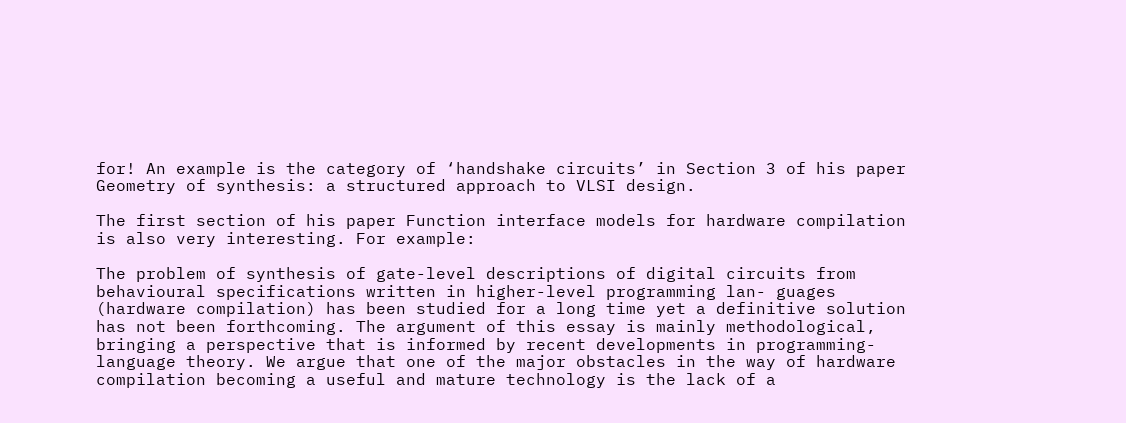for! An example is the category of ‘handshake circuits’ in Section 3 of his paper Geometry of synthesis: a structured approach to VLSI design.

The first section of his paper Function interface models for hardware compilation is also very interesting. For example:

The problem of synthesis of gate-level descriptions of digital circuits from behavioural specifications written in higher-level programming lan- guages (hardware compilation) has been studied for a long time yet a definitive solution has not been forthcoming. The argument of this essay is mainly methodological, bringing a perspective that is informed by recent developments in programming-language theory. We argue that one of the major obstacles in the way of hardware compilation becoming a useful and mature technology is the lack of a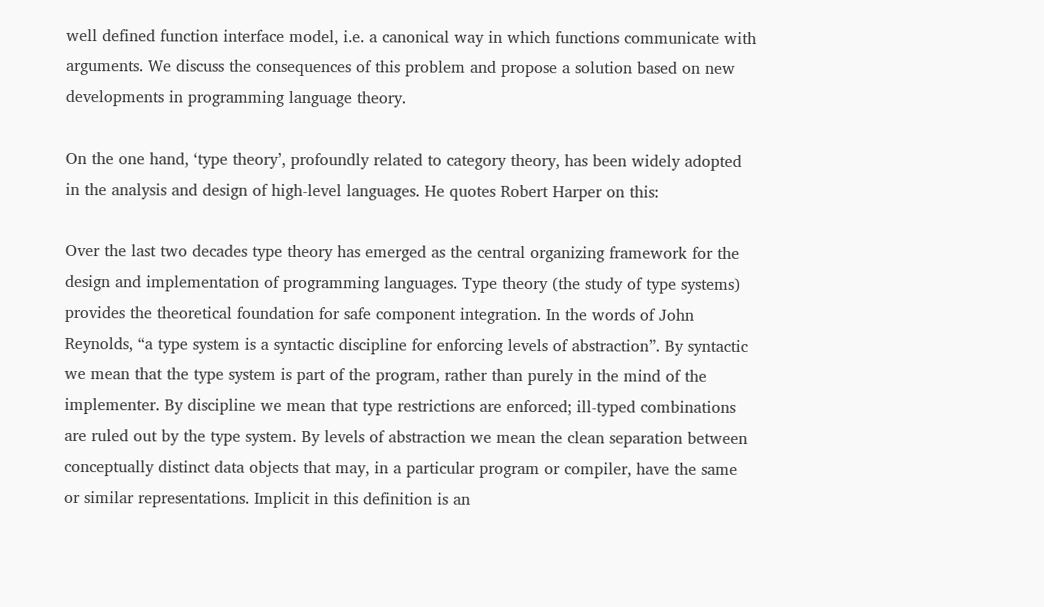well defined function interface model, i.e. a canonical way in which functions communicate with arguments. We discuss the consequences of this problem and propose a solution based on new developments in programming language theory.

On the one hand, ‘type theory’, profoundly related to category theory, has been widely adopted in the analysis and design of high-level languages. He quotes Robert Harper on this:

Over the last two decades type theory has emerged as the central organizing framework for the design and implementation of programming languages. Type theory (the study of type systems) provides the theoretical foundation for safe component integration. In the words of John Reynolds, “a type system is a syntactic discipline for enforcing levels of abstraction”. By syntactic we mean that the type system is part of the program, rather than purely in the mind of the implementer. By discipline we mean that type restrictions are enforced; ill-typed combinations are ruled out by the type system. By levels of abstraction we mean the clean separation between conceptually distinct data objects that may, in a particular program or compiler, have the same or similar representations. Implicit in this definition is an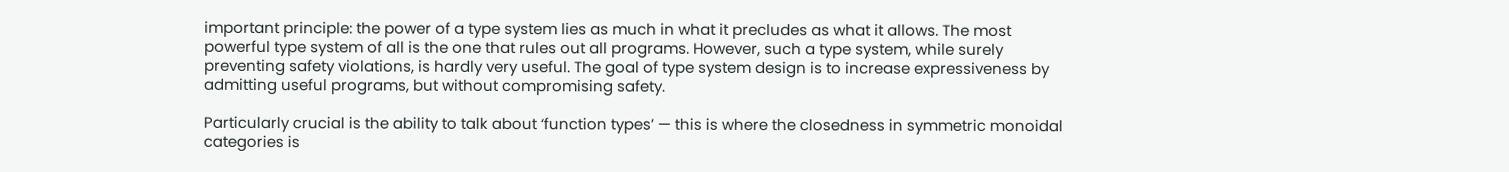important principle: the power of a type system lies as much in what it precludes as what it allows. The most powerful type system of all is the one that rules out all programs. However, such a type system, while surely preventing safety violations, is hardly very useful. The goal of type system design is to increase expressiveness by admitting useful programs, but without compromising safety.

Particularly crucial is the ability to talk about ‘function types’ — this is where the closedness in symmetric monoidal categories is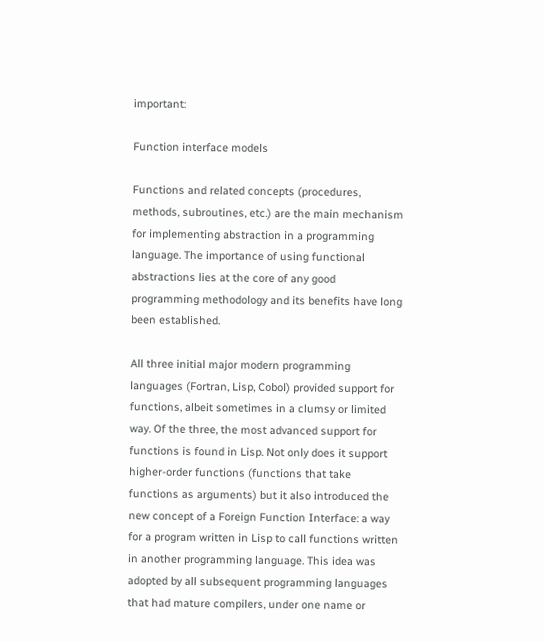important:

Function interface models

Functions and related concepts (procedures, methods, subroutines, etc.) are the main mechanism for implementing abstraction in a programming language. The importance of using functional abstractions lies at the core of any good programming methodology and its benefits have long been established.

All three initial major modern programming languages (Fortran, Lisp, Cobol) provided support for functions, albeit sometimes in a clumsy or limited way. Of the three, the most advanced support for functions is found in Lisp. Not only does it support higher-order functions (functions that take functions as arguments) but it also introduced the new concept of a Foreign Function Interface: a way for a program written in Lisp to call functions written in another programming language. This idea was adopted by all subsequent programming languages that had mature compilers, under one name or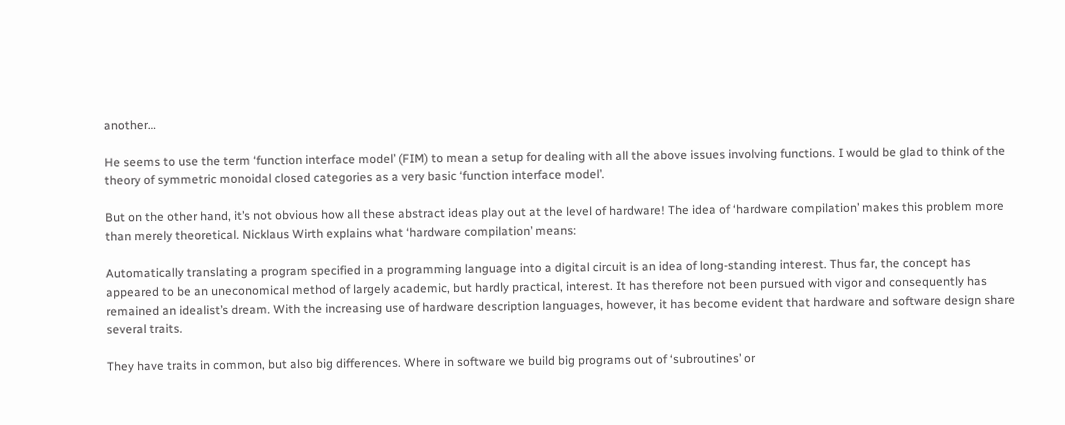another…

He seems to use the term ‘function interface model’ (FIM) to mean a setup for dealing with all the above issues involving functions. I would be glad to think of the theory of symmetric monoidal closed categories as a very basic ‘function interface model’.

But on the other hand, it’s not obvious how all these abstract ideas play out at the level of hardware! The idea of ‘hardware compilation’ makes this problem more than merely theoretical. Nicklaus Wirth explains what ‘hardware compilation’ means:

Automatically translating a program specified in a programming language into a digital circuit is an idea of long-standing interest. Thus far, the concept has appeared to be an uneconomical method of largely academic, but hardly practical, interest. It has therefore not been pursued with vigor and consequently has remained an idealist’s dream. With the increasing use of hardware description languages, however, it has become evident that hardware and software design share several traits.

They have traits in common, but also big differences. Where in software we build big programs out of ‘subroutines’ or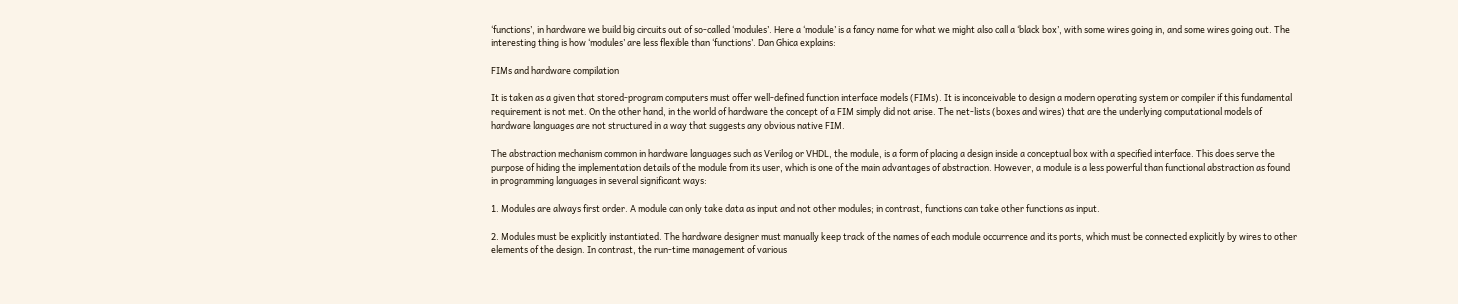‘functions’, in hardware we build big circuits out of so-called ‘modules’. Here a ‘module’ is a fancy name for what we might also call a ‘black box’, with some wires going in, and some wires going out. The interesting thing is how ‘modules’ are less flexible than ‘functions’. Dan Ghica explains:

FIMs and hardware compilation

It is taken as a given that stored-program computers must offer well-defined function interface models (FIMs). It is inconceivable to design a modern operating system or compiler if this fundamental requirement is not met. On the other hand, in the world of hardware the concept of a FIM simply did not arise. The net-lists (boxes and wires) that are the underlying computational models of hardware languages are not structured in a way that suggests any obvious native FIM.

The abstraction mechanism common in hardware languages such as Verilog or VHDL, the module, is a form of placing a design inside a conceptual box with a specified interface. This does serve the purpose of hiding the implementation details of the module from its user, which is one of the main advantages of abstraction. However, a module is a less powerful than functional abstraction as found in programming languages in several significant ways:

1. Modules are always first order. A module can only take data as input and not other modules; in contrast, functions can take other functions as input.

2. Modules must be explicitly instantiated. The hardware designer must manually keep track of the names of each module occurrence and its ports, which must be connected explicitly by wires to other elements of the design. In contrast, the run-time management of various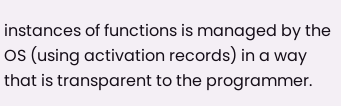instances of functions is managed by the OS (using activation records) in a way that is transparent to the programmer.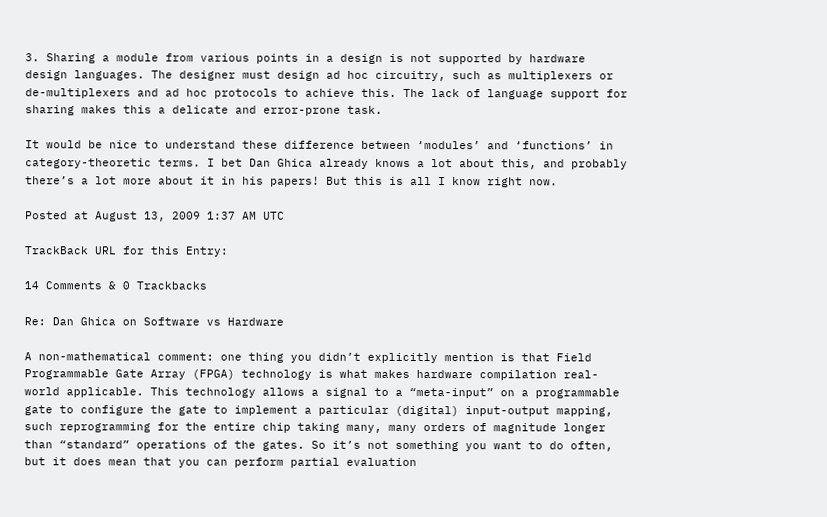3. Sharing a module from various points in a design is not supported by hardware design languages. The designer must design ad hoc circuitry, such as multiplexers or de-multiplexers and ad hoc protocols to achieve this. The lack of language support for sharing makes this a delicate and error-prone task.

It would be nice to understand these difference between ‘modules’ and ‘functions’ in category-theoretic terms. I bet Dan Ghica already knows a lot about this, and probably there’s a lot more about it in his papers! But this is all I know right now.

Posted at August 13, 2009 1:37 AM UTC

TrackBack URL for this Entry:

14 Comments & 0 Trackbacks

Re: Dan Ghica on Software vs Hardware

A non-mathematical comment: one thing you didn’t explicitly mention is that Field Programmable Gate Array (FPGA) technology is what makes hardware compilation real-world applicable. This technology allows a signal to a “meta-input” on a programmable gate to configure the gate to implement a particular (digital) input-output mapping, such reprogramming for the entire chip taking many, many orders of magnitude longer than “standard” operations of the gates. So it’s not something you want to do often, but it does mean that you can perform partial evaluation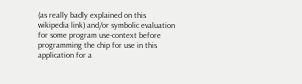(as really badly explained on this wikipedia link) and/or symbolic evaluation for some program use-context before programming the chip for use in this application for a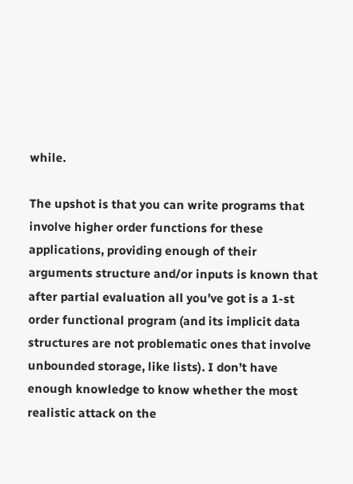while.

The upshot is that you can write programs that involve higher order functions for these applications, providing enough of their arguments structure and/or inputs is known that after partial evaluation all you’ve got is a 1-st order functional program (and its implicit data structures are not problematic ones that involve unbounded storage, like lists). I don’t have enough knowledge to know whether the most realistic attack on the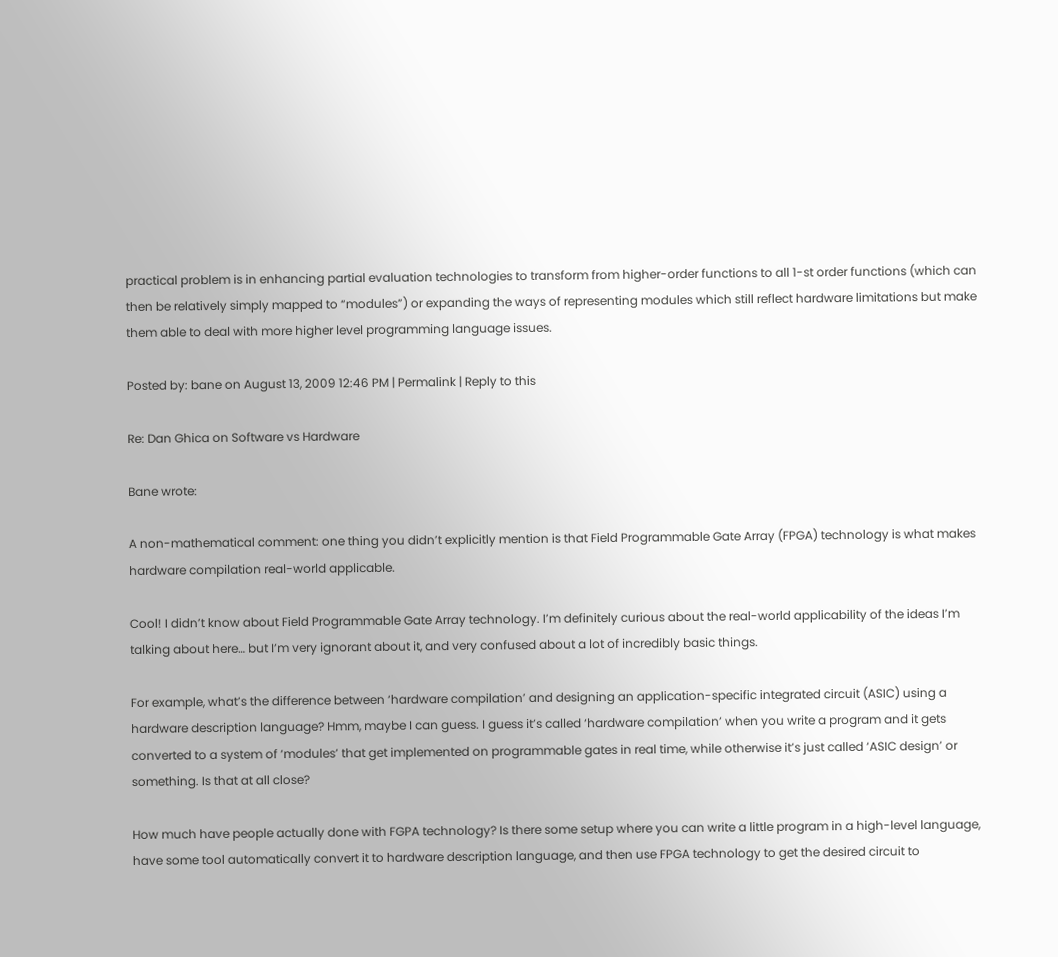practical problem is in enhancing partial evaluation technologies to transform from higher-order functions to all 1-st order functions (which can then be relatively simply mapped to “modules”) or expanding the ways of representing modules which still reflect hardware limitations but make them able to deal with more higher level programming language issues.

Posted by: bane on August 13, 2009 12:46 PM | Permalink | Reply to this

Re: Dan Ghica on Software vs Hardware

Bane wrote:

A non-mathematical comment: one thing you didn’t explicitly mention is that Field Programmable Gate Array (FPGA) technology is what makes hardware compilation real-world applicable.

Cool! I didn’t know about Field Programmable Gate Array technology. I’m definitely curious about the real-world applicability of the ideas I’m talking about here… but I’m very ignorant about it, and very confused about a lot of incredibly basic things.

For example, what’s the difference between ‘hardware compilation’ and designing an application-specific integrated circuit (ASIC) using a hardware description language? Hmm, maybe I can guess. I guess it’s called ‘hardware compilation’ when you write a program and it gets converted to a system of ‘modules’ that get implemented on programmable gates in real time, while otherwise it’s just called ‘ASIC design’ or something. Is that at all close?

How much have people actually done with FGPA technology? Is there some setup where you can write a little program in a high-level language, have some tool automatically convert it to hardware description language, and then use FPGA technology to get the desired circuit to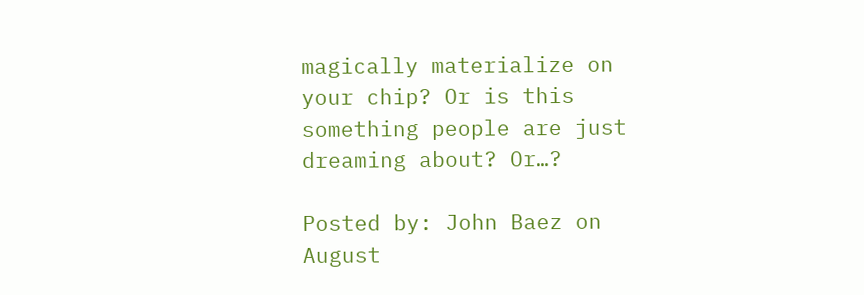magically materialize on your chip? Or is this something people are just dreaming about? Or…?

Posted by: John Baez on August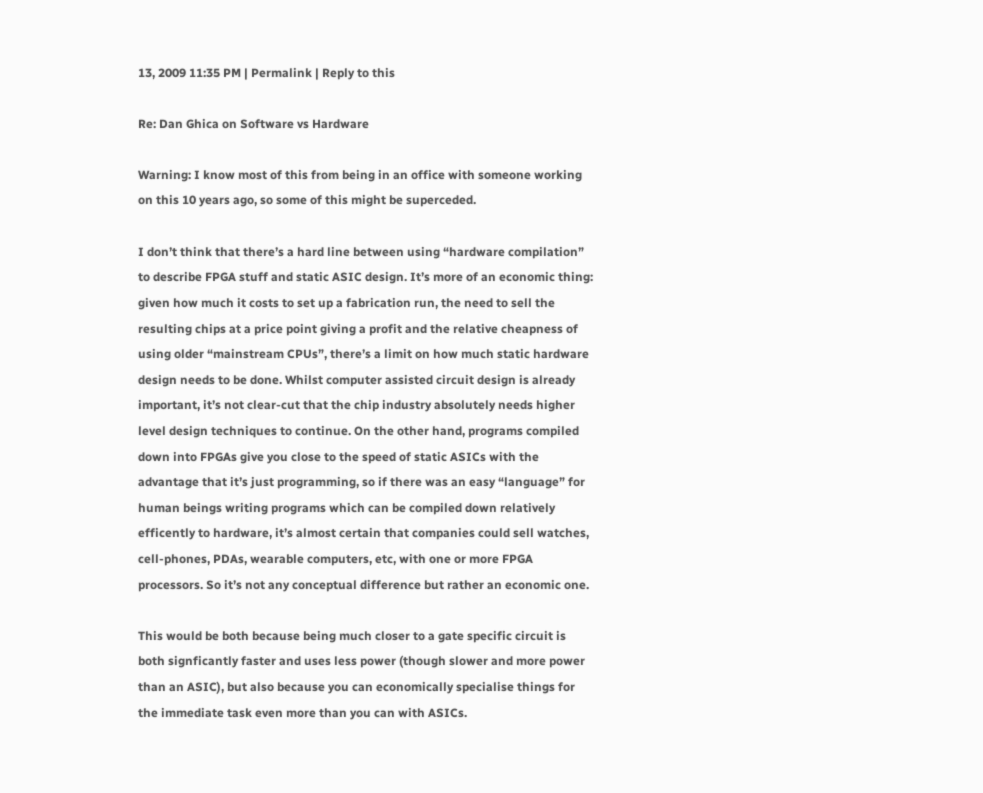13, 2009 11:35 PM | Permalink | Reply to this

Re: Dan Ghica on Software vs Hardware

Warning: I know most of this from being in an office with someone working on this 10 years ago, so some of this might be superceded.

I don’t think that there’s a hard line between using “hardware compilation” to describe FPGA stuff and static ASIC design. It’s more of an economic thing: given how much it costs to set up a fabrication run, the need to sell the resulting chips at a price point giving a profit and the relative cheapness of using older “mainstream CPUs”, there’s a limit on how much static hardware design needs to be done. Whilst computer assisted circuit design is already important, it’s not clear-cut that the chip industry absolutely needs higher level design techniques to continue. On the other hand, programs compiled down into FPGAs give you close to the speed of static ASICs with the advantage that it’s just programming, so if there was an easy “language” for human beings writing programs which can be compiled down relatively efficently to hardware, it’s almost certain that companies could sell watches, cell-phones, PDAs, wearable computers, etc, with one or more FPGA processors. So it’s not any conceptual difference but rather an economic one.

This would be both because being much closer to a gate specific circuit is both signficantly faster and uses less power (though slower and more power than an ASIC), but also because you can economically specialise things for the immediate task even more than you can with ASICs.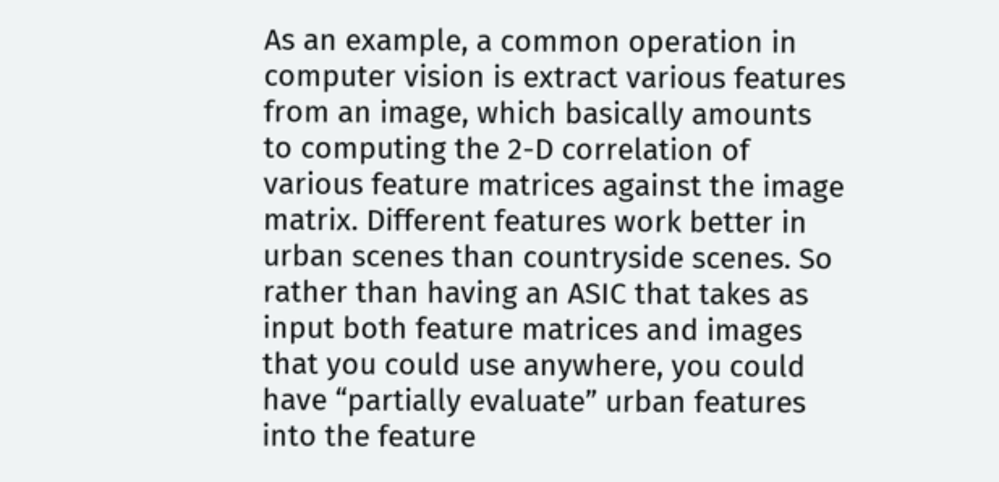As an example, a common operation in computer vision is extract various features from an image, which basically amounts to computing the 2-D correlation of various feature matrices against the image matrix. Different features work better in urban scenes than countryside scenes. So rather than having an ASIC that takes as input both feature matrices and images that you could use anywhere, you could have “partially evaluate” urban features into the feature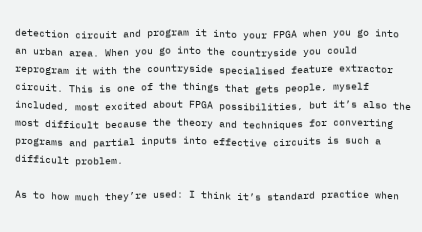detection circuit and program it into your FPGA when you go into an urban area. When you go into the countryside you could reprogram it with the countryside specialised feature extractor circuit. This is one of the things that gets people, myself included, most excited about FPGA possibilities, but it’s also the most difficult because the theory and techniques for converting programs and partial inputs into effective circuits is such a difficult problem.

As to how much they’re used: I think it’s standard practice when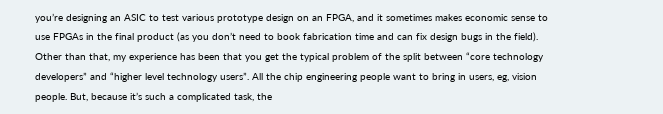you’re designing an ASIC to test various prototype design on an FPGA, and it sometimes makes economic sense to use FPGAs in the final product (as you don’t need to book fabrication time and can fix design bugs in the field). Other than that, my experience has been that you get the typical problem of the split between “core technology developers” and “higher level technology users”. All the chip engineering people want to bring in users, eg, vision people. But, because it’s such a complicated task, the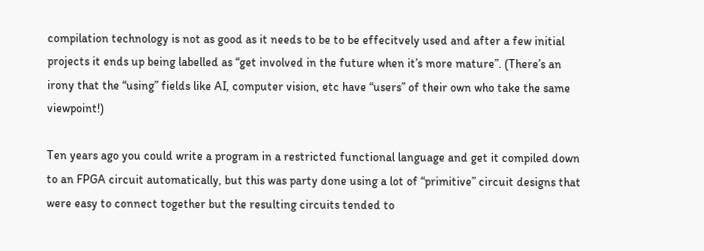compilation technology is not as good as it needs to be to be effecitvely used and after a few initial projects it ends up being labelled as “get involved in the future when it’s more mature”. (There’s an irony that the “using” fields like AI, computer vision, etc have “users” of their own who take the same viewpoint!)

Ten years ago you could write a program in a restricted functional language and get it compiled down to an FPGA circuit automatically, but this was party done using a lot of “primitive” circuit designs that were easy to connect together but the resulting circuits tended to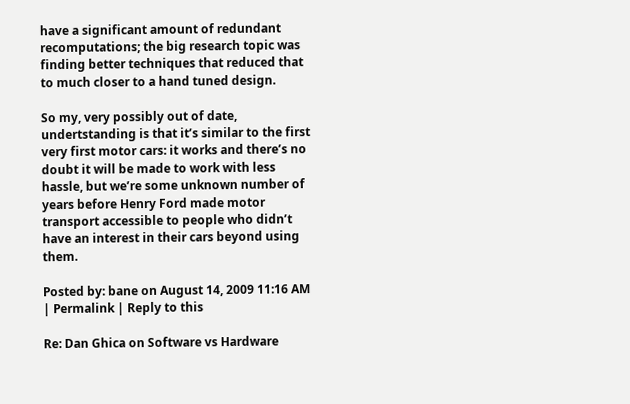have a significant amount of redundant recomputations; the big research topic was finding better techniques that reduced that to much closer to a hand tuned design.

So my, very possibly out of date, undertstanding is that it’s similar to the first very first motor cars: it works and there’s no doubt it will be made to work with less hassle, but we’re some unknown number of years before Henry Ford made motor transport accessible to people who didn’t have an interest in their cars beyond using them.

Posted by: bane on August 14, 2009 11:16 AM | Permalink | Reply to this

Re: Dan Ghica on Software vs Hardware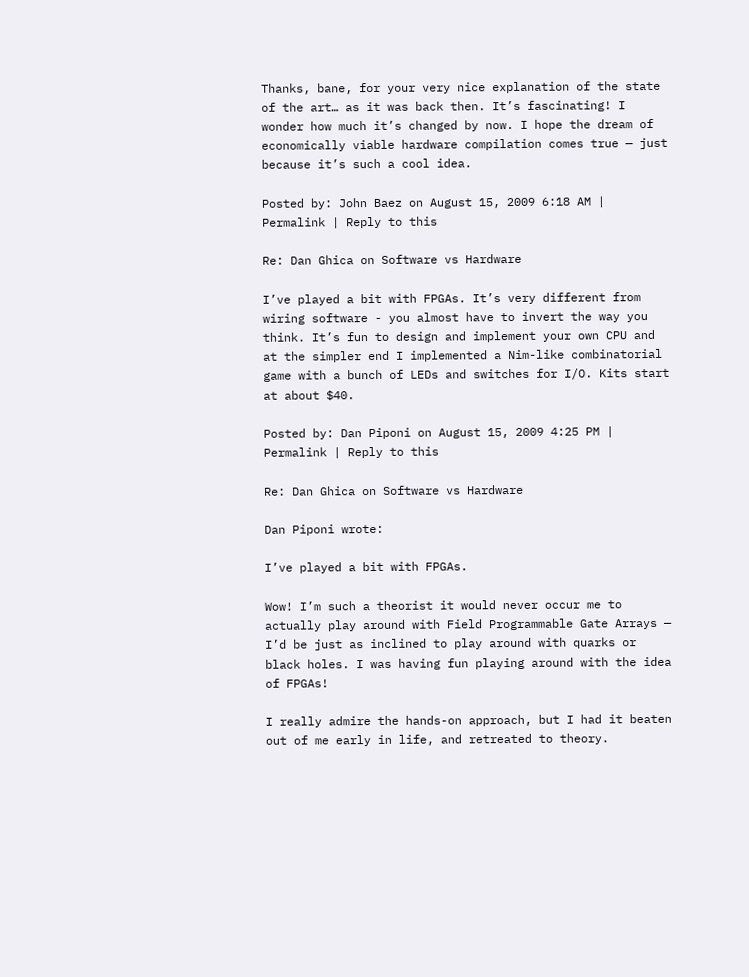Thanks, bane, for your very nice explanation of the state of the art… as it was back then. It’s fascinating! I wonder how much it’s changed by now. I hope the dream of economically viable hardware compilation comes true — just because it’s such a cool idea.

Posted by: John Baez on August 15, 2009 6:18 AM | Permalink | Reply to this

Re: Dan Ghica on Software vs Hardware

I’ve played a bit with FPGAs. It’s very different from wiring software - you almost have to invert the way you think. It’s fun to design and implement your own CPU and at the simpler end I implemented a Nim-like combinatorial game with a bunch of LEDs and switches for I/O. Kits start at about $40.

Posted by: Dan Piponi on August 15, 2009 4:25 PM | Permalink | Reply to this

Re: Dan Ghica on Software vs Hardware

Dan Piponi wrote:

I’ve played a bit with FPGAs.

Wow! I’m such a theorist it would never occur me to actually play around with Field Programmable Gate Arrays — I’d be just as inclined to play around with quarks or black holes. I was having fun playing around with the idea of FPGAs!

I really admire the hands-on approach, but I had it beaten out of me early in life, and retreated to theory.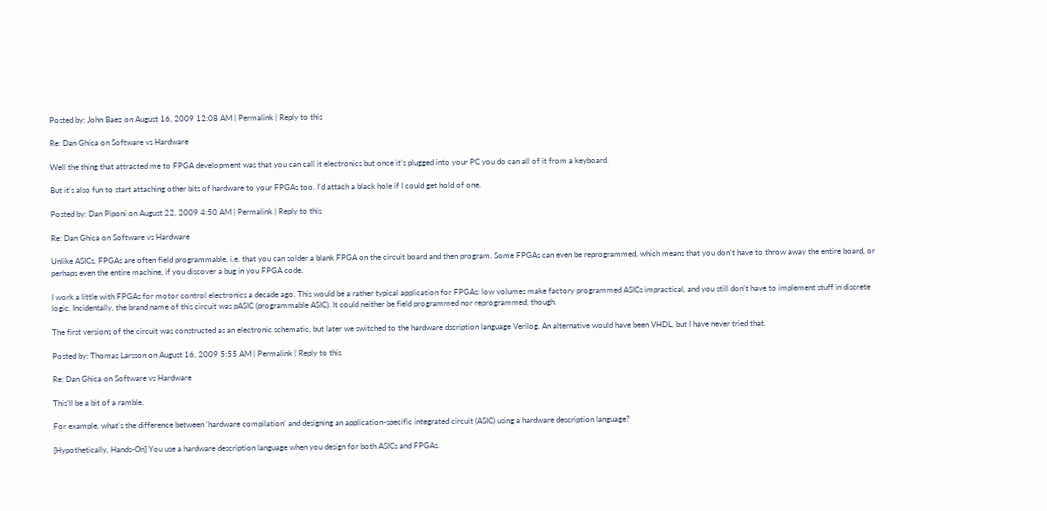Posted by: John Baez on August 16, 2009 12:08 AM | Permalink | Reply to this

Re: Dan Ghica on Software vs Hardware

Well the thing that attracted me to FPGA development was that you can call it electronics but once it’s plugged into your PC you do can all of it from a keyboard.

But it’s also fun to start attaching other bits of hardware to your FPGAs too. I’d attach a black hole if I could get hold of one.

Posted by: Dan Piponi on August 22, 2009 4:50 AM | Permalink | Reply to this

Re: Dan Ghica on Software vs Hardware

Unlike ASICs, FPGAs are often field programmable, i.e. that you can solder a blank FPGA on the circuit board and then program. Some FPGAs can even be reprogrammed, which means that you don’t have to throw away the entire board, or perhaps even the entire machine, if you discover a bug in you FPGA code.

I work a little with FPGAs for motor control electronics a decade ago. This would be a rather typical application for FPGAs: low volumes make factory programmed ASICs impractical, and you still don’t have to implement stuff in discrete logic. Incidentally, the brand name of this circuit was pASIC (programmable ASIC). It could neither be field programmed nor reprogrammed, though.

The first versions of the circuit was constructed as an electronic schematic, but later we switched to the hardware dscription language Verilog. An alternative would have been VHDL, but I have never tried that.

Posted by: Thomas Larsson on August 16, 2009 5:55 AM | Permalink | Reply to this

Re: Dan Ghica on Software vs Hardware

This’ll be a bit of a ramble.

For example, what’s the difference between ‘hardware compilation’ and designing an application-specific integrated circuit (ASIC) using a hardware description language?

[Hypothetically, Hands-On] You use a hardware description language when you design for both ASICs and FPGAs.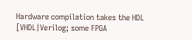Hardware compilation takes the HDL [VHDL|Verilog; some FPGA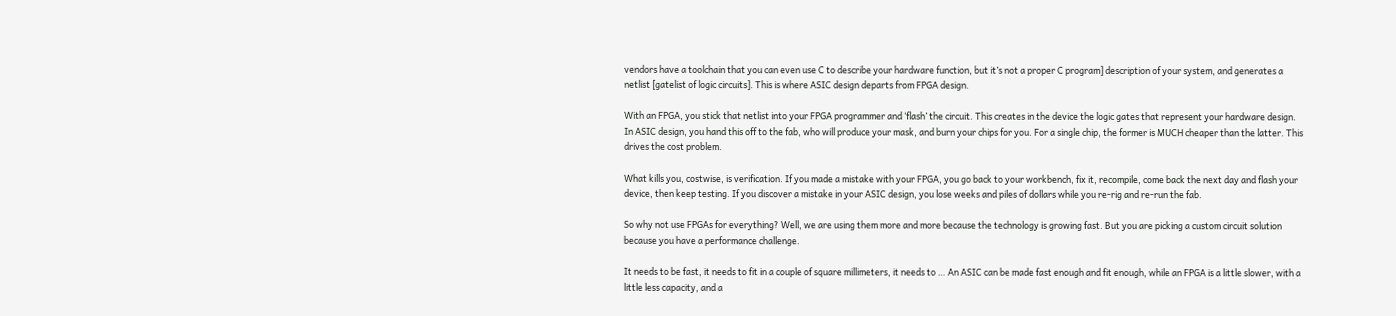vendors have a toolchain that you can even use C to describe your hardware function, but it’s not a proper C program] description of your system, and generates a netlist [gatelist of logic circuits]. This is where ASIC design departs from FPGA design.

With an FPGA, you stick that netlist into your FPGA programmer and ‘flash’ the circuit. This creates in the device the logic gates that represent your hardware design. In ASIC design, you hand this off to the fab, who will produce your mask, and burn your chips for you. For a single chip, the former is MUCH cheaper than the latter. This drives the cost problem.

What kills you, costwise, is verification. If you made a mistake with your FPGA, you go back to your workbench, fix it, recompile, come back the next day and flash your device, then keep testing. If you discover a mistake in your ASIC design, you lose weeks and piles of dollars while you re-rig and re-run the fab.

So why not use FPGAs for everything? Well, we are using them more and more because the technology is growing fast. But you are picking a custom circuit solution because you have a performance challenge.

It needs to be fast, it needs to fit in a couple of square millimeters, it needs to … An ASIC can be made fast enough and fit enough, while an FPGA is a little slower, with a little less capacity, and a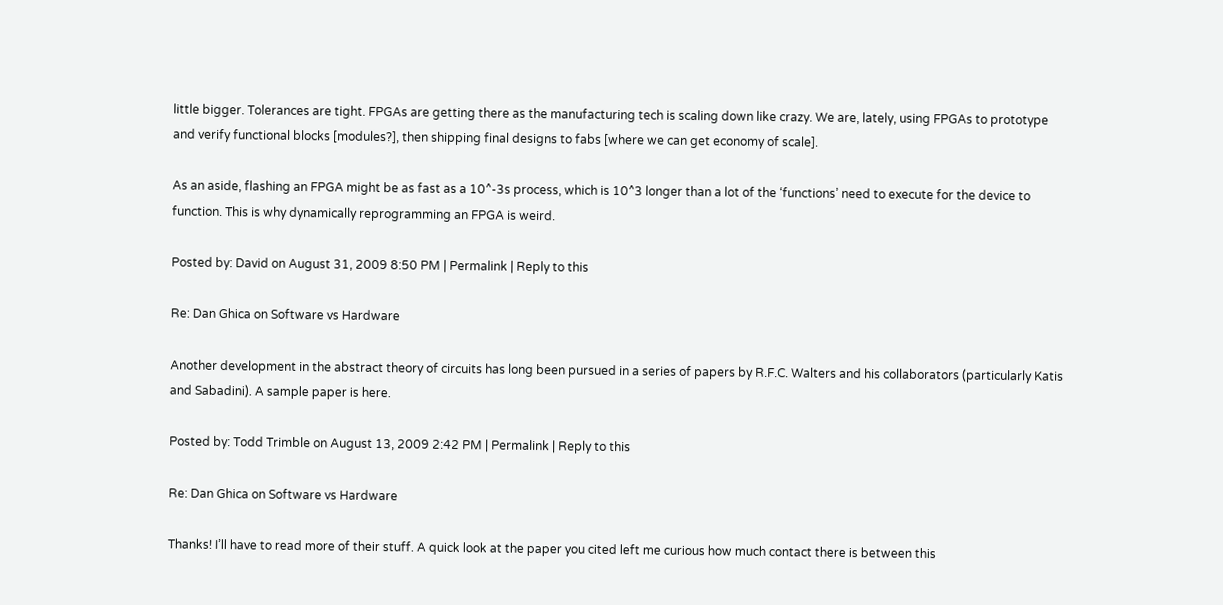little bigger. Tolerances are tight. FPGAs are getting there as the manufacturing tech is scaling down like crazy. We are, lately, using FPGAs to prototype and verify functional blocks [modules?], then shipping final designs to fabs [where we can get economy of scale].

As an aside, flashing an FPGA might be as fast as a 10^-3s process, which is 10^3 longer than a lot of the ‘functions’ need to execute for the device to function. This is why dynamically reprogramming an FPGA is weird.

Posted by: David on August 31, 2009 8:50 PM | Permalink | Reply to this

Re: Dan Ghica on Software vs Hardware

Another development in the abstract theory of circuits has long been pursued in a series of papers by R.F.C. Walters and his collaborators (particularly Katis and Sabadini). A sample paper is here.

Posted by: Todd Trimble on August 13, 2009 2:42 PM | Permalink | Reply to this

Re: Dan Ghica on Software vs Hardware

Thanks! I’ll have to read more of their stuff. A quick look at the paper you cited left me curious how much contact there is between this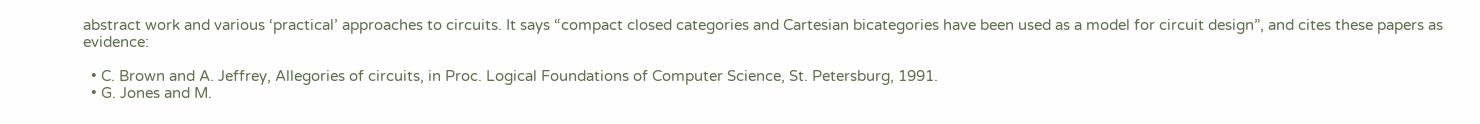abstract work and various ‘practical’ approaches to circuits. It says “compact closed categories and Cartesian bicategories have been used as a model for circuit design”, and cites these papers as evidence:

  • C. Brown and A. Jeffrey, Allegories of circuits, in Proc. Logical Foundations of Computer Science, St. Petersburg, 1991.
  • G. Jones and M.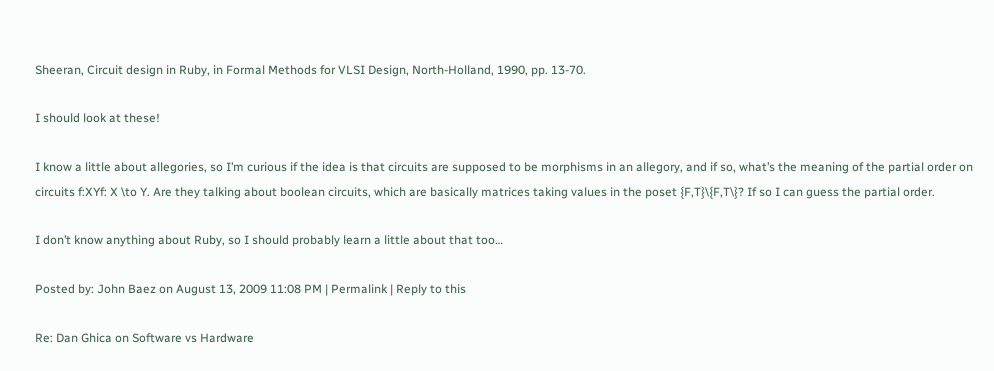Sheeran, Circuit design in Ruby, in Formal Methods for VLSI Design, North-Holland, 1990, pp. 13-70.

I should look at these!

I know a little about allegories, so I’m curious if the idea is that circuits are supposed to be morphisms in an allegory, and if so, what’s the meaning of the partial order on circuits f:XYf: X \to Y. Are they talking about boolean circuits, which are basically matrices taking values in the poset {F,T}\{F,T\}? If so I can guess the partial order.

I don’t know anything about Ruby, so I should probably learn a little about that too…

Posted by: John Baez on August 13, 2009 11:08 PM | Permalink | Reply to this

Re: Dan Ghica on Software vs Hardware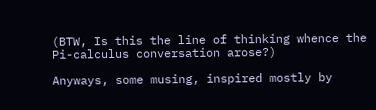(BTW, Is this the line of thinking whence the Pi-calculus conversation arose?)

Anyways, some musing, inspired mostly by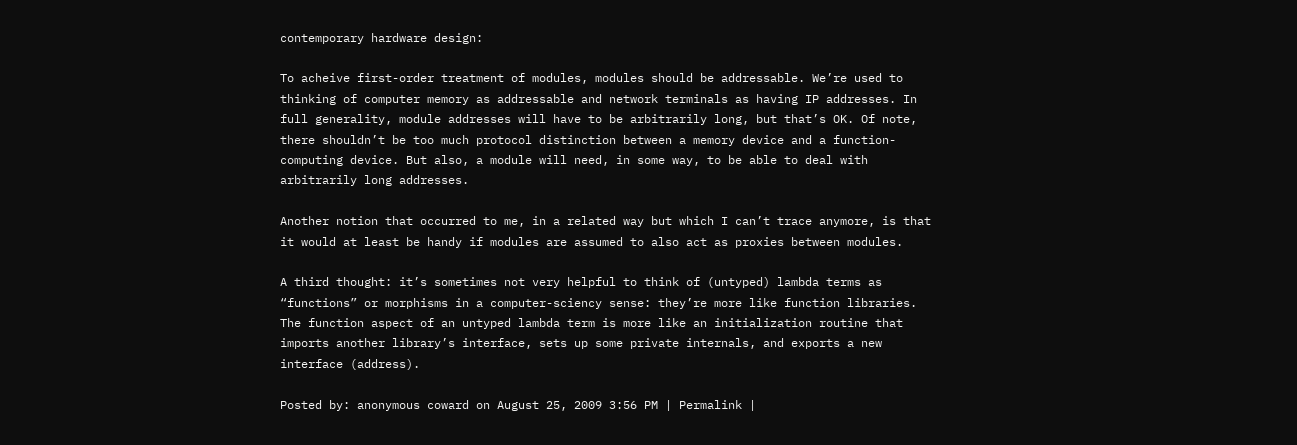contemporary hardware design:

To acheive first-order treatment of modules, modules should be addressable. We’re used to thinking of computer memory as addressable and network terminals as having IP addresses. In full generality, module addresses will have to be arbitrarily long, but that’s OK. Of note, there shouldn’t be too much protocol distinction between a memory device and a function-computing device. But also, a module will need, in some way, to be able to deal with arbitrarily long addresses.

Another notion that occurred to me, in a related way but which I can’t trace anymore, is that it would at least be handy if modules are assumed to also act as proxies between modules.

A third thought: it’s sometimes not very helpful to think of (untyped) lambda terms as “functions” or morphisms in a computer-sciency sense: they’re more like function libraries. The function aspect of an untyped lambda term is more like an initialization routine that imports another library’s interface, sets up some private internals, and exports a new interface (address).

Posted by: anonymous coward on August 25, 2009 3:56 PM | Permalink |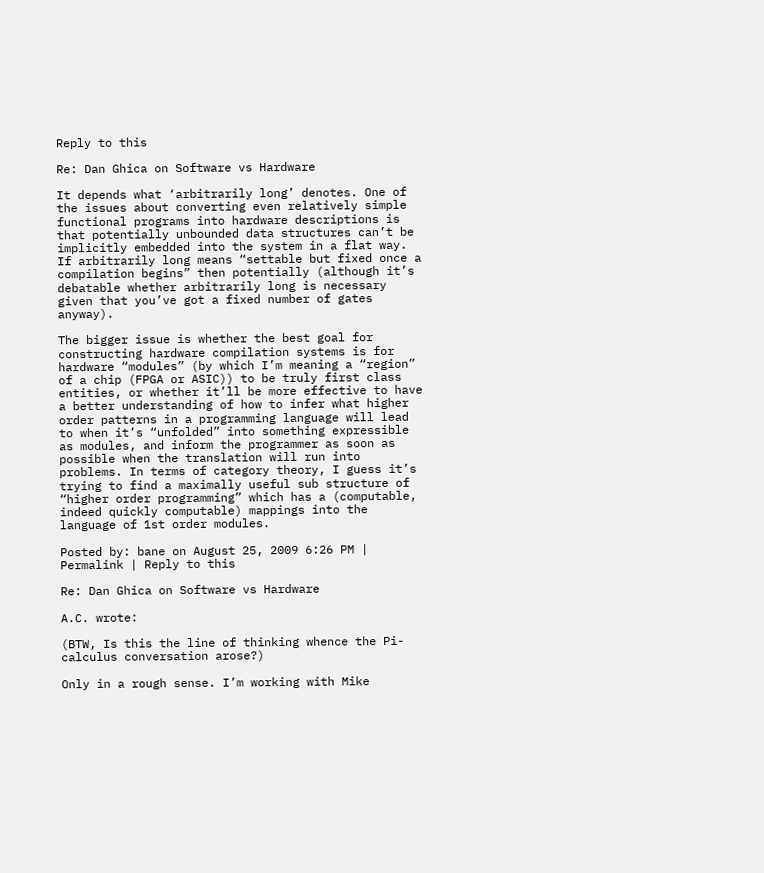Reply to this

Re: Dan Ghica on Software vs Hardware

It depends what ‘arbitrarily long’ denotes. One of the issues about converting even relatively simple functional programs into hardware descriptions is that potentially unbounded data structures can’t be implicitly embedded into the system in a flat way. If arbitrarily long means “settable but fixed once a compilation begins” then potentially (although it’s debatable whether arbitrarily long is necessary given that you’ve got a fixed number of gates anyway).

The bigger issue is whether the best goal for constructing hardware compilation systems is for hardware “modules” (by which I’m meaning a “region” of a chip (FPGA or ASIC)) to be truly first class entities, or whether it’ll be more effective to have a better understanding of how to infer what higher order patterns in a programming language will lead to when it’s “unfolded” into something expressible as modules, and inform the programmer as soon as possible when the translation will run into problems. In terms of category theory, I guess it’s trying to find a maximally useful sub structure of “higher order programming” which has a (computable, indeed quickly computable) mappings into the language of 1st order modules.

Posted by: bane on August 25, 2009 6:26 PM | Permalink | Reply to this

Re: Dan Ghica on Software vs Hardware

A.C. wrote:

(BTW, Is this the line of thinking whence the Pi-calculus conversation arose?)

Only in a rough sense. I’m working with Mike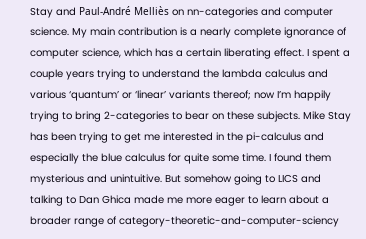Stay and Paul-André Melliès on nn-categories and computer science. My main contribution is a nearly complete ignorance of computer science, which has a certain liberating effect. I spent a couple years trying to understand the lambda calculus and various ‘quantum’ or ‘linear’ variants thereof; now I’m happily trying to bring 2-categories to bear on these subjects. Mike Stay has been trying to get me interested in the pi-calculus and especially the blue calculus for quite some time. I found them mysterious and unintuitive. But somehow going to LICS and talking to Dan Ghica made me more eager to learn about a broader range of category-theoretic-and-computer-sciency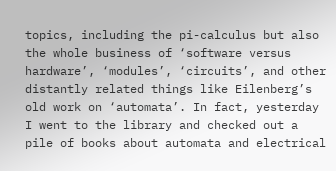topics, including the pi-calculus but also the whole business of ‘software versus hardware’, ‘modules’, ‘circuits’, and other distantly related things like Eilenberg’s old work on ‘automata’. In fact, yesterday I went to the library and checked out a pile of books about automata and electrical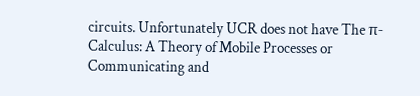circuits. Unfortunately UCR does not have The π-Calculus: A Theory of Mobile Processes or Communicating and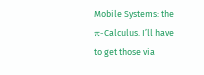Mobile Systems: the π-Calculus. I’ll have to get those via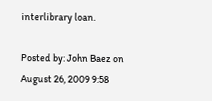interlibrary loan.

Posted by: John Baez on August 26, 2009 9:58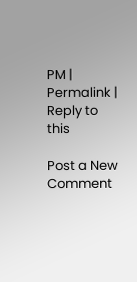PM | Permalink | Reply to this

Post a New Comment